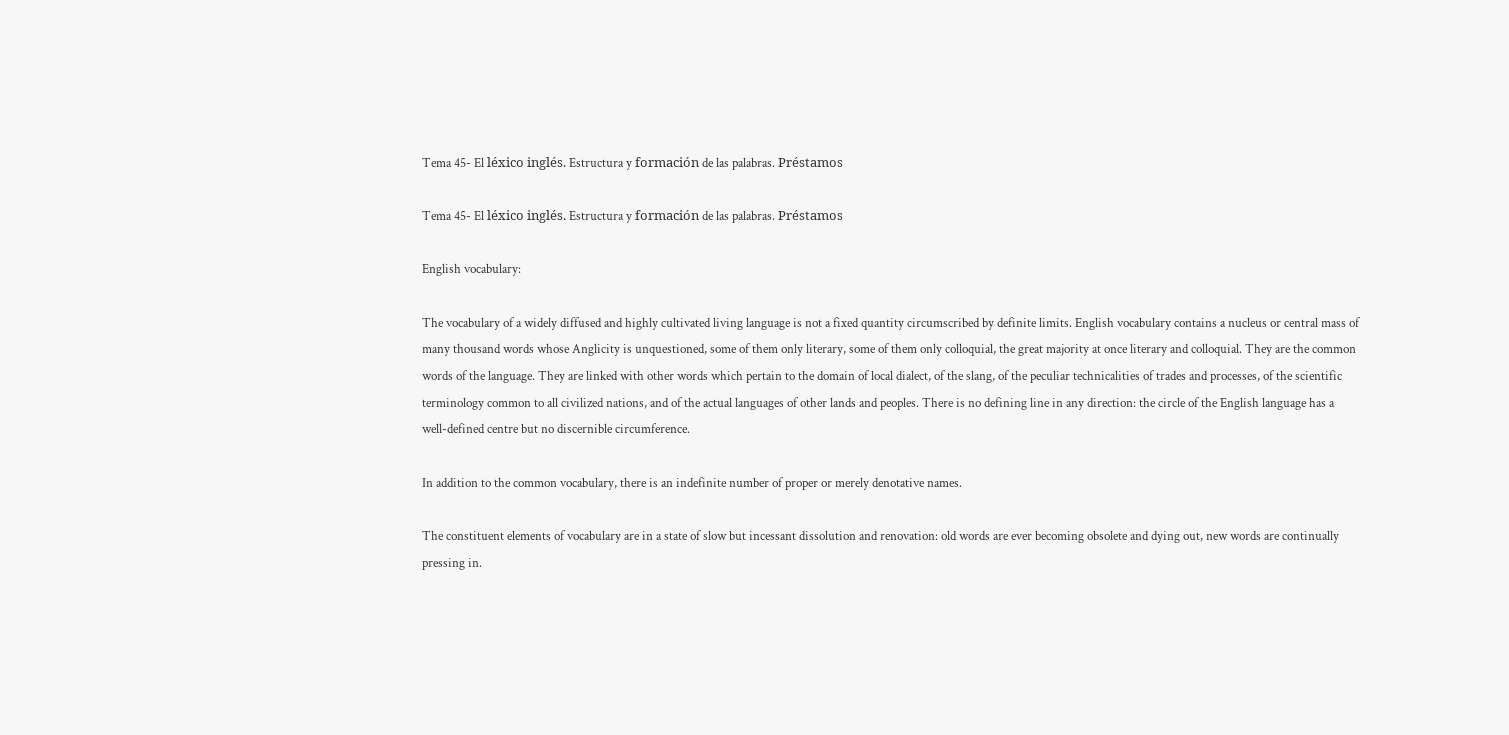Tema 45- El léxico inglés. Estructura y formación de las palabras. Préstamos

Tema 45- El léxico inglés. Estructura y formación de las palabras. Préstamos

English vocabulary:

The vocabulary of a widely diffused and highly cultivated living language is not a fixed quantity circumscribed by definite limits. English vocabulary contains a nucleus or central mass of many thousand words whose Anglicity is unquestioned, some of them only literary, some of them only colloquial, the great majority at once literary and colloquial. They are the common words of the language. They are linked with other words which pertain to the domain of local dialect, of the slang, of the peculiar technicalities of trades and processes, of the scientific terminology common to all civilized nations, and of the actual languages of other lands and peoples. There is no defining line in any direction: the circle of the English language has a well-defined centre but no discernible circumference.

In addition to the common vocabulary, there is an indefinite number of proper or merely denotative names.

The constituent elements of vocabulary are in a state of slow but incessant dissolution and renovation: old words are ever becoming obsolete and dying out, new words are continually pressing in.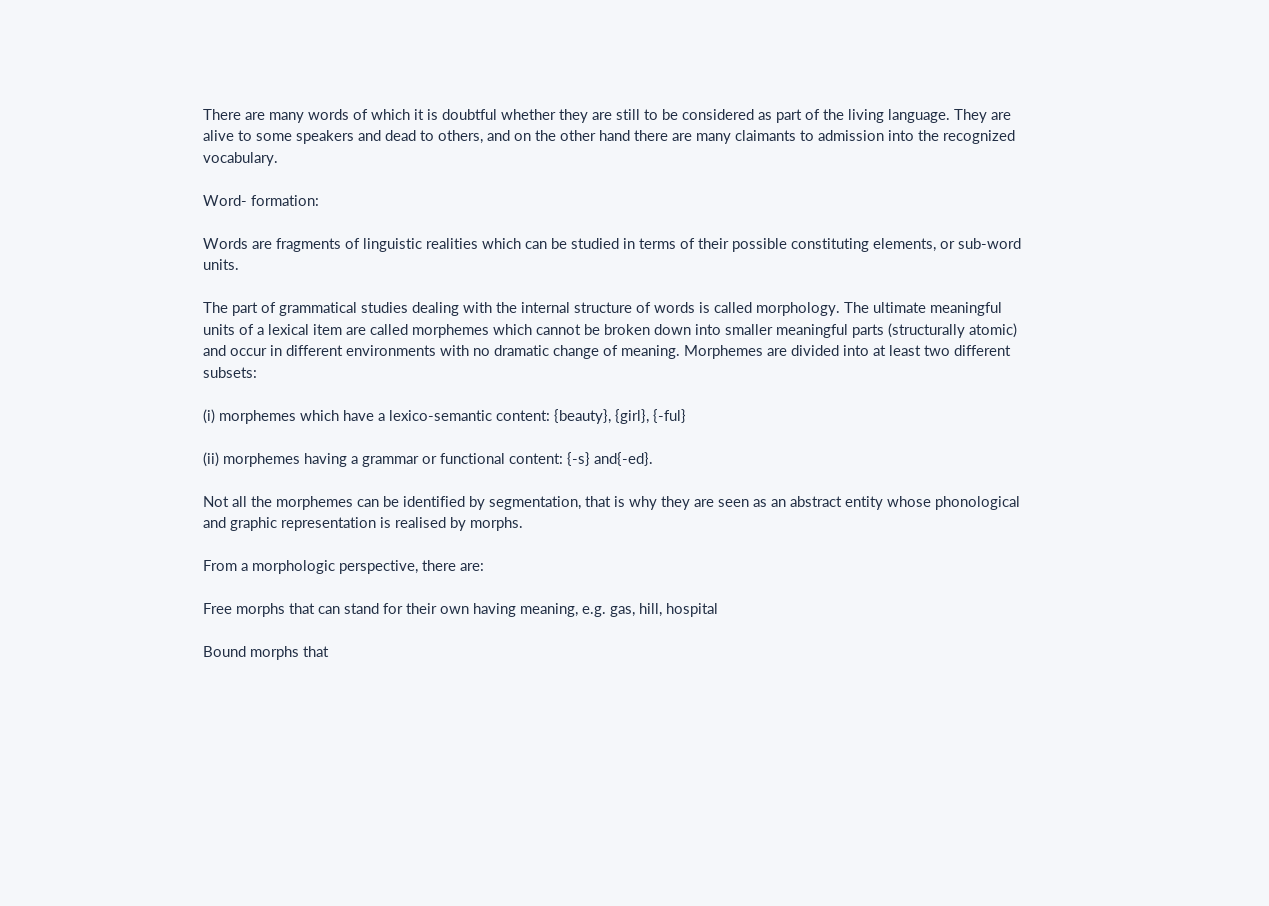There are many words of which it is doubtful whether they are still to be considered as part of the living language. They are alive to some speakers and dead to others, and on the other hand there are many claimants to admission into the recognized vocabulary.

Word- formation:

Words are fragments of linguistic realities which can be studied in terms of their possible constituting elements, or sub-word units.

The part of grammatical studies dealing with the internal structure of words is called morphology. The ultimate meaningful units of a lexical item are called morphemes which cannot be broken down into smaller meaningful parts (structurally atomic) and occur in different environments with no dramatic change of meaning. Morphemes are divided into at least two different subsets:

(i) morphemes which have a lexico-semantic content: {beauty}, {girl}, {-ful}

(ii) morphemes having a grammar or functional content: {-s} and{-ed}.

Not all the morphemes can be identified by segmentation, that is why they are seen as an abstract entity whose phonological and graphic representation is realised by morphs.

From a morphologic perspective, there are:

Free morphs that can stand for their own having meaning, e.g. gas, hill, hospital

Bound morphs that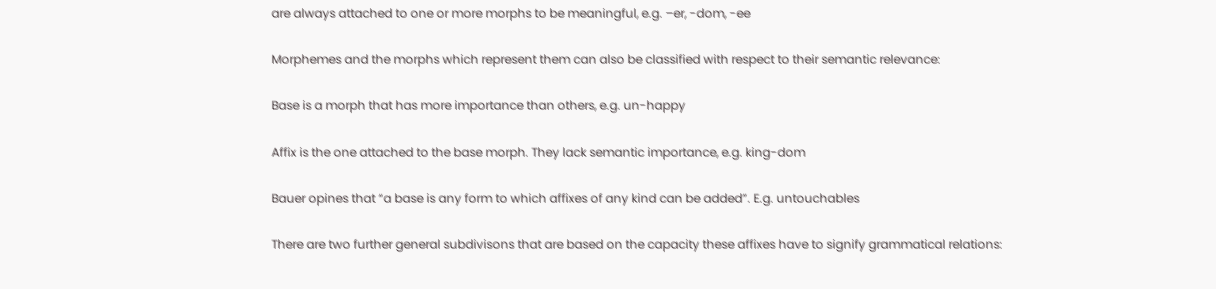are always attached to one or more morphs to be meaningful, e.g. –er, -dom, -ee

Morphemes and the morphs which represent them can also be classified with respect to their semantic relevance:

Base is a morph that has more importance than others, e.g. un-happy

Affix is the one attached to the base morph. They lack semantic importance, e.g. king-dom

Bauer opines that “a base is any form to which affixes of any kind can be added”. E.g. untouchables

There are two further general subdivisons that are based on the capacity these affixes have to signify grammatical relations: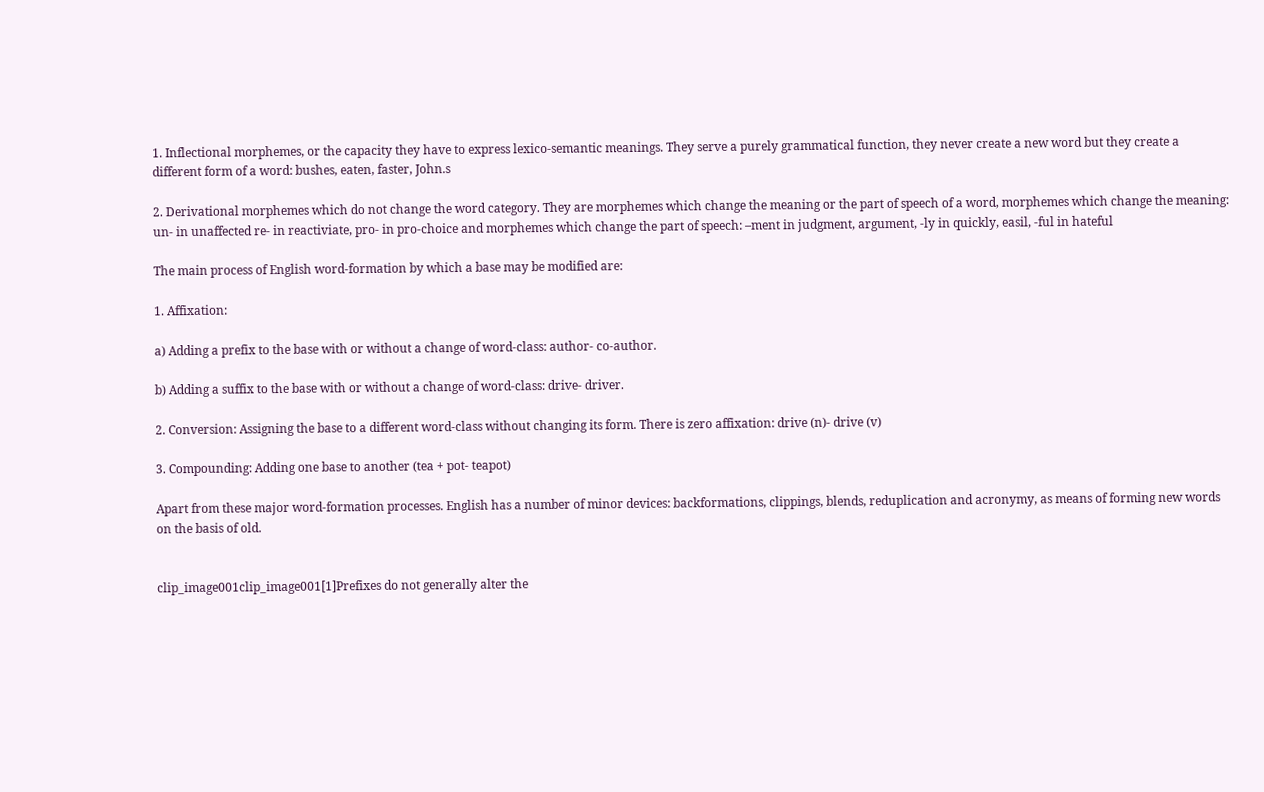1. Inflectional morphemes, or the capacity they have to express lexico-semantic meanings. They serve a purely grammatical function, they never create a new word but they create a different form of a word: bushes, eaten, faster, John.s

2. Derivational morphemes which do not change the word category. They are morphemes which change the meaning or the part of speech of a word, morphemes which change the meaning: un- in unaffected re- in reactiviate, pro- in pro-choice and morphemes which change the part of speech: –ment in judgment, argument, -ly in quickly, easil, -ful in hateful

The main process of English word-formation by which a base may be modified are:

1. Affixation:

a) Adding a prefix to the base with or without a change of word-class: author- co-author.

b) Adding a suffix to the base with or without a change of word-class: drive- driver.

2. Conversion: Assigning the base to a different word-class without changing its form. There is zero affixation: drive (n)- drive (v)

3. Compounding: Adding one base to another (tea + pot- teapot)

Apart from these major word-formation processes. English has a number of minor devices: backformations, clippings, blends, reduplication and acronymy, as means of forming new words on the basis of old.


clip_image001clip_image001[1]Prefixes do not generally alter the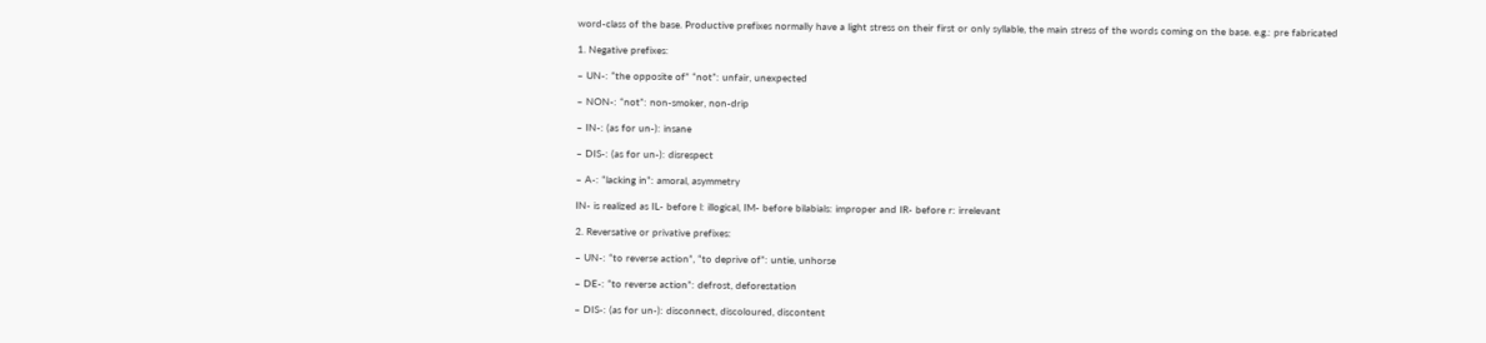word-class of the base. Productive prefixes normally have a light stress on their first or only syllable, the main stress of the words coming on the base. e.g.: pre fabricated

1. Negative prefixes:

– UN-: “the opposite of” “not”: unfair, unexpected

– NON-: “not”: non-smoker, non-drip

– IN-: (as for un-): insane

– DIS-: (as for un-): disrespect

– A-: “lacking in”: amoral, asymmetry

IN- is realized as IL- before l: illogical, IM- before bilabials: improper and IR- before r: irrelevant

2. Reversative or privative prefixes:

– UN-: “to reverse action”, “to deprive of”: untie, unhorse

– DE-: “to reverse action”: defrost, deforestation

– DIS-: (as for un-): disconnect, discoloured, discontent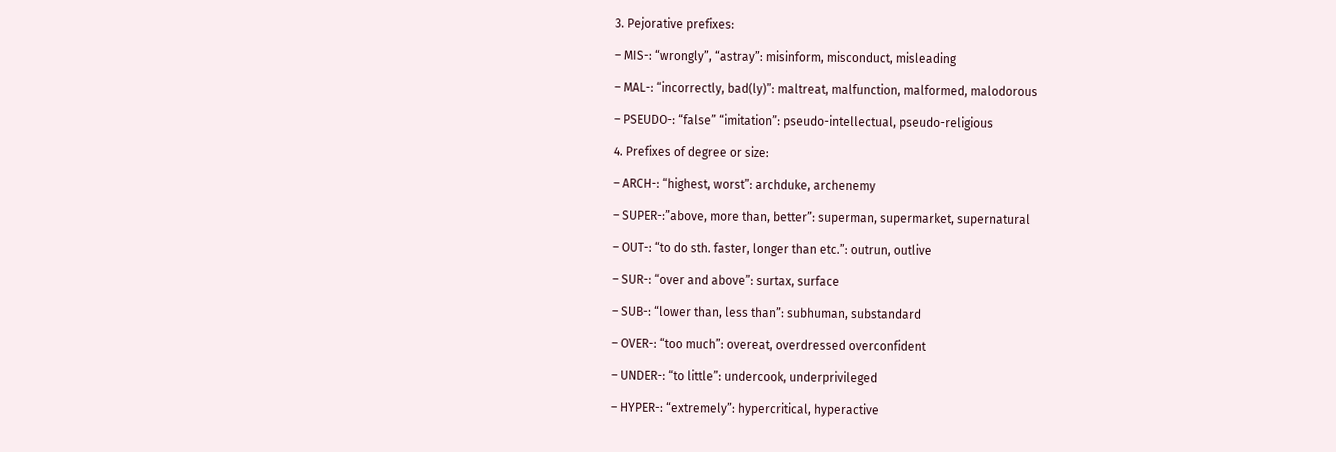3. Pejorative prefixes:

– MIS-: “wrongly”, “astray”: misinform, misconduct, misleading

– MAL-: “incorrectly, bad(ly)”: maltreat, malfunction, malformed, malodorous

– PSEUDO-: “false” “imitation”: pseudo-intellectual, pseudo-religious

4. Prefixes of degree or size:

– ARCH-: “highest, worst”: archduke, archenemy

– SUPER-:”above, more than, better”: superman, supermarket, supernatural

– OUT-: “to do sth. faster, longer than etc.”: outrun, outlive

– SUR-: “over and above”: surtax, surface

– SUB-: “lower than, less than”: subhuman, substandard

– OVER-: “too much”: overeat, overdressed overconfident

– UNDER-: “to little”: undercook, underprivileged

– HYPER-: “extremely”: hypercritical, hyperactive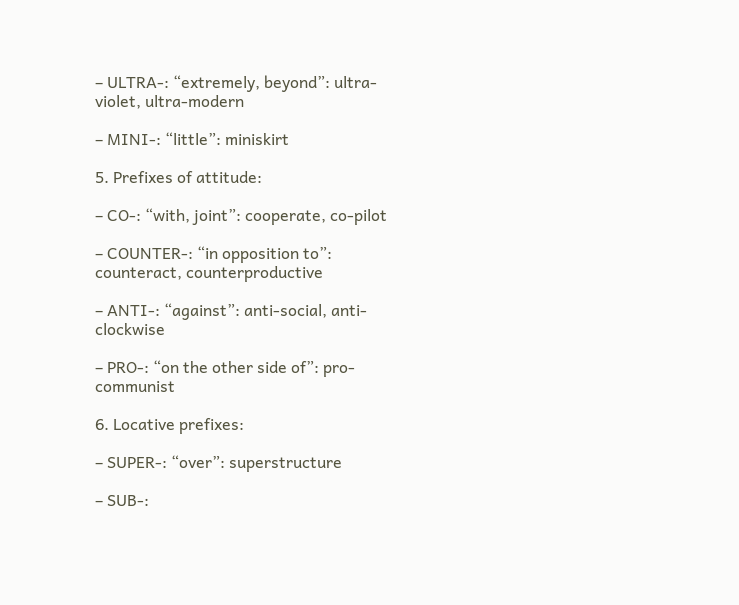– ULTRA-: “extremely, beyond”: ultra-violet, ultra-modern

– MINI-: “little”: miniskirt

5. Prefixes of attitude:

– CO-: “with, joint”: cooperate, co-pilot

– COUNTER-: “in opposition to”: counteract, counterproductive

– ANTI-: “against”: anti-social, anti-clockwise

– PRO-: “on the other side of”: pro-communist

6. Locative prefixes:

– SUPER-: “over”: superstructure

– SUB-: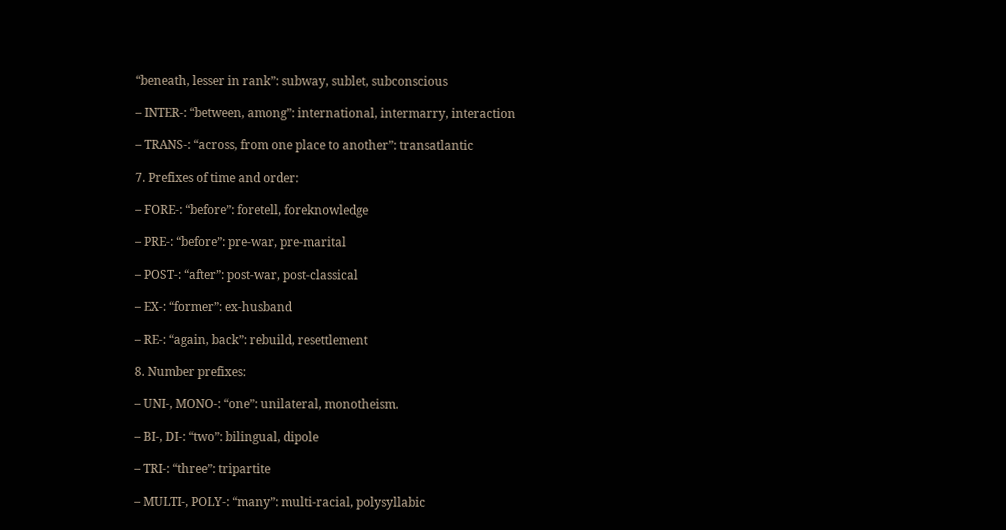“beneath, lesser in rank”: subway, sublet, subconscious

– INTER-: “between, among”: international, intermarry, interaction

– TRANS-: “across, from one place to another”: transatlantic

7. Prefixes of time and order:

– FORE-: “before”: foretell, foreknowledge

– PRE-: “before”: pre-war, pre-marital

– POST-: “after”: post-war, post-classical

– EX-: “former”: ex-husband

– RE-: “again, back”: rebuild, resettlement

8. Number prefixes:

– UNI-, MONO-: “one”: unilateral, monotheism.

– BI-, DI-: “two”: bilingual, dipole

– TRI-: “three”: tripartite

– MULTI-, POLY-: “many”: multi-racial, polysyllabic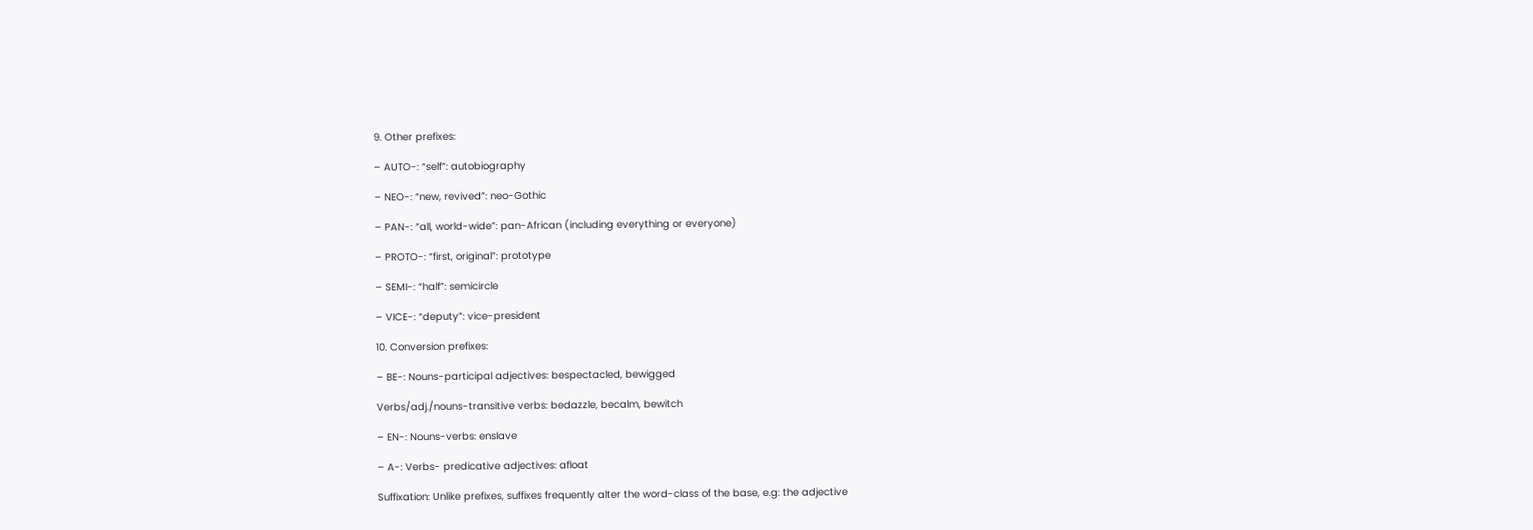9. Other prefixes:

– AUTO-: “self”: autobiography

– NEO-: “new, revived”: neo-Gothic

– PAN-: “all, world-wide”: pan-African (including everything or everyone)

– PROTO-: “first, original”: prototype

– SEMI-: “half”: semicircle

– VICE-: “deputy”: vice-president

10. Conversion prefixes:

– BE-: Nouns-participal adjectives: bespectacled, bewigged

Verbs/adj./nouns-transitive verbs: bedazzle, becalm, bewitch

– EN-: Nouns-verbs: enslave

– A-: Verbs- predicative adjectives: afloat

Suffixation: Unlike prefixes, suffixes frequently alter the word-class of the base, e.g: the adjective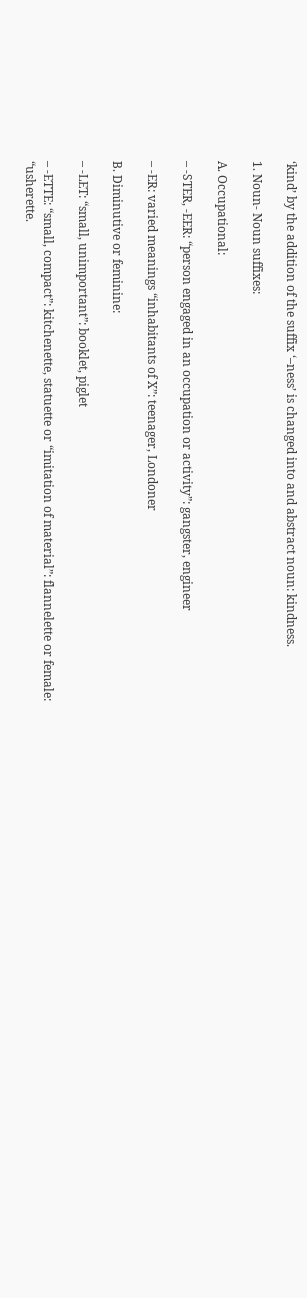‘kind’ by the addition of the suffix ‘–ness’ is changed into and abstract noun: kindness.

1. Noun- Noun suffixes:

A. Occupational:

– -STER, -EER: “person engaged in an occupation or activity”: gangster, engineer

– -ER: varied meanings “inhabitants of X”: teenager, Londoner

B. Diminutive or feminine:

– -LET: “small, unimportant”: booklet, piglet

– -ETTE: “small, compact”: kitchenette, statuette or “imitation of material”: flannelette or female: “usherette.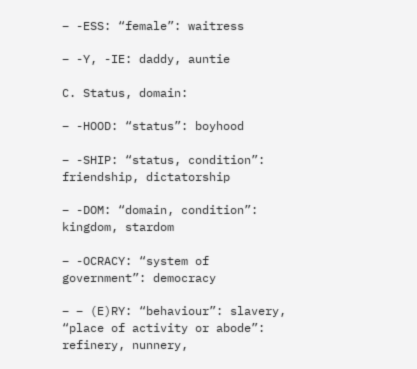– -ESS: “female”: waitress

– -Y, -IE: daddy, auntie

C. Status, domain:

– -HOOD: “status”: boyhood

– -SHIP: “status, condition”: friendship, dictatorship

– -DOM: “domain, condition”: kingdom, stardom

– -OCRACY: “system of government”: democracy

– – (E)RY: “behaviour”: slavery, “place of activity or abode”: refinery, nunnery,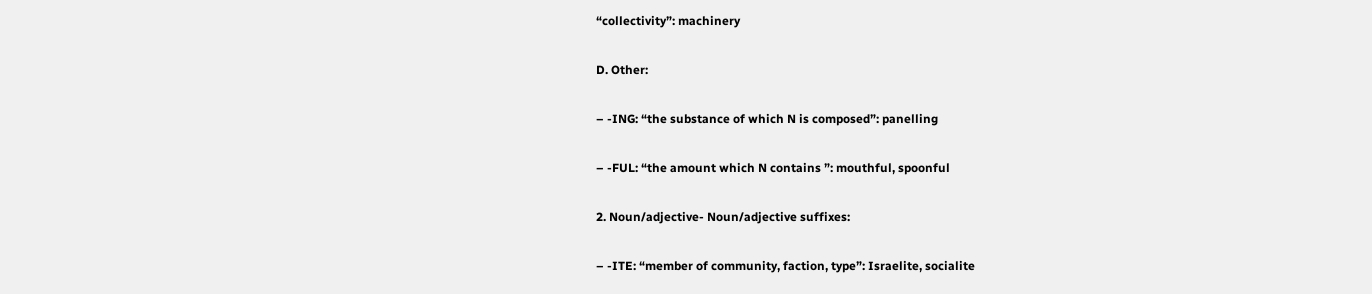“collectivity”: machinery

D. Other:

– -ING: “the substance of which N is composed”: panelling

– -FUL: “the amount which N contains ”: mouthful, spoonful

2. Noun/adjective- Noun/adjective suffixes:

– -ITE: “member of community, faction, type”: Israelite, socialite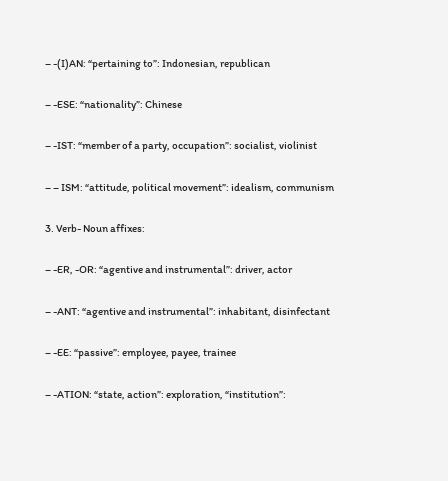– -(I)AN: “pertaining to”: Indonesian, republican

– -ESE: “nationality”: Chinese

– -IST: “member of a party, occupation”: socialist, violinist

– – ISM: “attitude, political movement”: idealism, communism

3. Verb- Noun affixes:

– -ER, -OR: “agentive and instrumental”: driver, actor

– -ANT: “agentive and instrumental”: inhabitant, disinfectant

– -EE: “passive”: employee, payee, trainee

– -ATION: “state, action”: exploration, “institution”: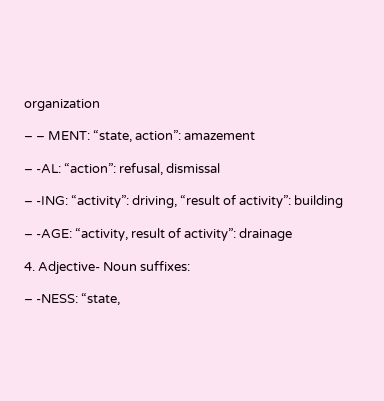organization

– – MENT: “state, action”: amazement

– -AL: “action”: refusal, dismissal

– -ING: “activity”: driving, “result of activity”: building

– -AGE: “activity, result of activity”: drainage

4. Adjective- Noun suffixes:

– -NESS: “state,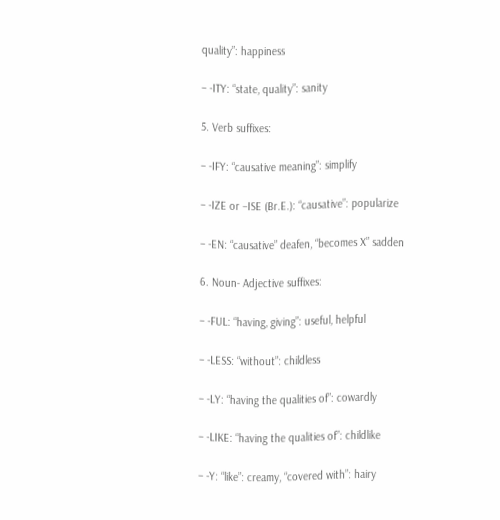quality”: happiness

– -ITY: “state, quality”: sanity

5. Verb suffixes:

– -IFY: “causative meaning”: simplify

– -IZE or –ISE (Br.E.): “causative”: popularize

– -EN: “causative” deafen, “becomes X” sadden

6. Noun- Adjective suffixes:

– -FUL: “having, giving”: useful, helpful

– -LESS: “without”: childless

– -LY: “having the qualities of”: cowardly

– -LIKE: “having the qualities of”: childlike

– -Y: “like”: creamy, “covered with”: hairy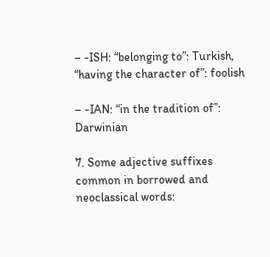– -ISH: “belonging to”: Turkish, “having the character of”: foolish

– -IAN: “in the tradition of”: Darwinian

7. Some adjective suffixes common in borrowed and neoclassical words: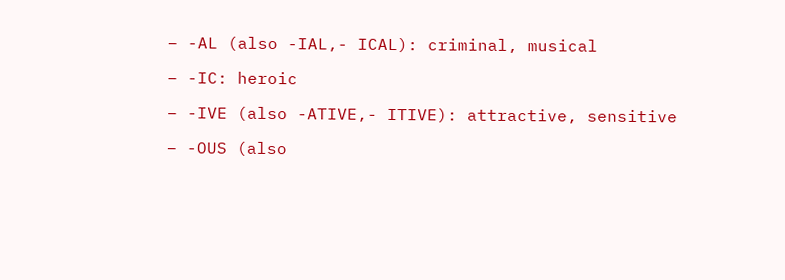– -AL (also -IAL,- ICAL): criminal, musical

– -IC: heroic

– -IVE (also -ATIVE,- ITIVE): attractive, sensitive

– -OUS (also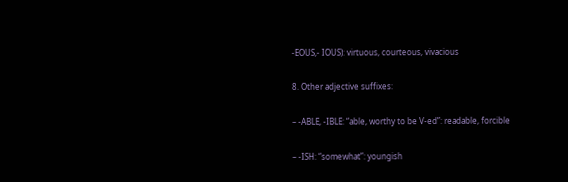-EOUS,- IOUS): virtuous, courteous, vivacious

8. Other adjective suffixes:

– -ABLE, -IBLE: “able, worthy to be V-ed”: readable, forcible

– -ISH: “somewhat”: youngish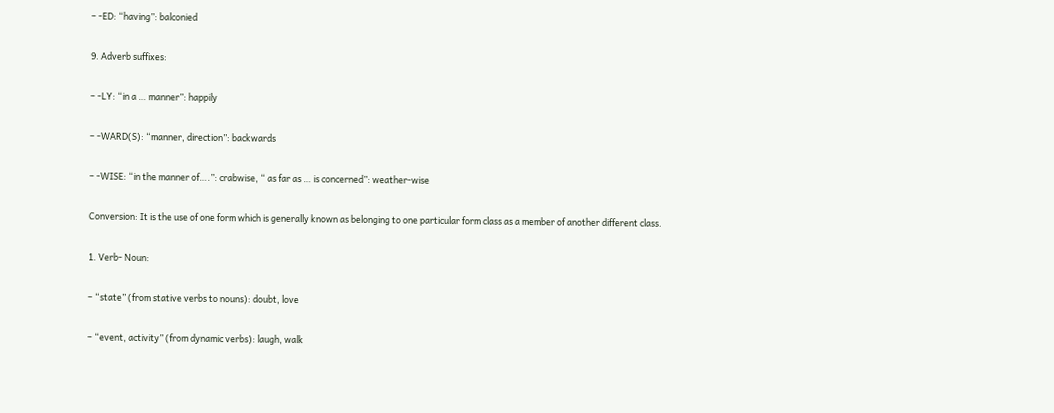– -ED: “having”: balconied

9. Adverb suffixes:

– -LY: “in a … manner”: happily

– -WARD(S): “manner, direction”: backwards

– -WISE: “in the manner of….”: crabwise, “ as far as … is concerned”: weather-wise

Conversion: It is the use of one form which is generally known as belonging to one particular form class as a member of another different class.

1. Verb- Noun:

– “state” (from stative verbs to nouns): doubt, love

– “event, activity” (from dynamic verbs): laugh, walk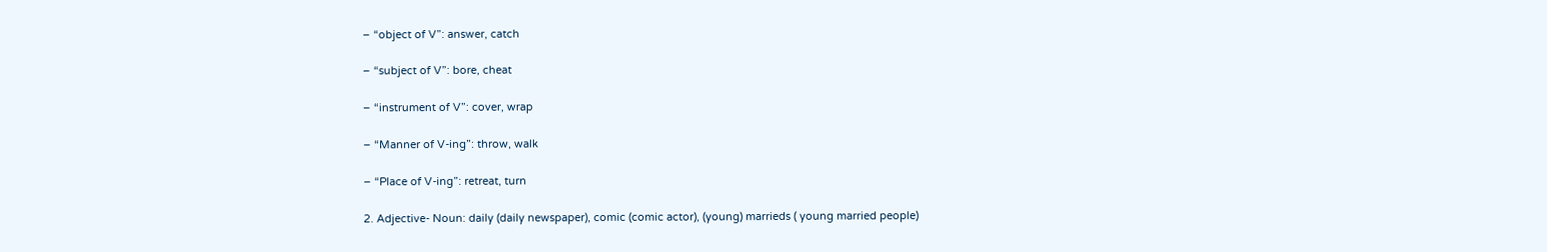– “object of V”: answer, catch

– “subject of V”: bore, cheat

– “instrument of V”: cover, wrap

– “Manner of V-ing”: throw, walk

– “Place of V-ing”: retreat, turn

2. Adjective- Noun: daily (daily newspaper), comic (comic actor), (young) marrieds ( young married people)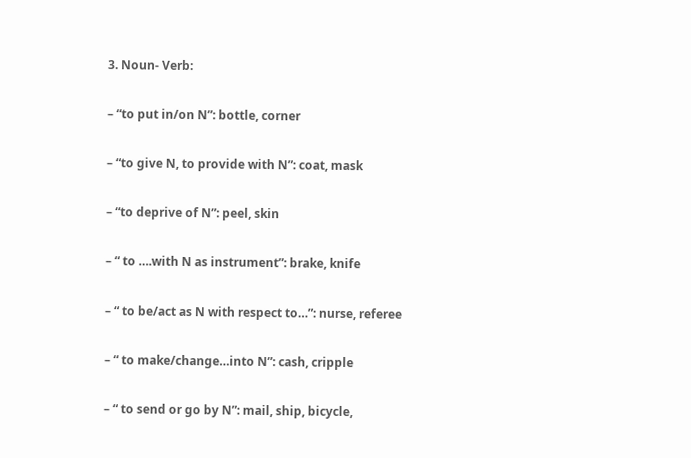3. Noun- Verb:

– “to put in/on N”: bottle, corner

– “to give N, to provide with N”: coat, mask

– “to deprive of N”: peel, skin

– “ to ….with N as instrument”: brake, knife

– “ to be/act as N with respect to…”: nurse, referee

– “ to make/change…into N”: cash, cripple

– “ to send or go by N”: mail, ship, bicycle,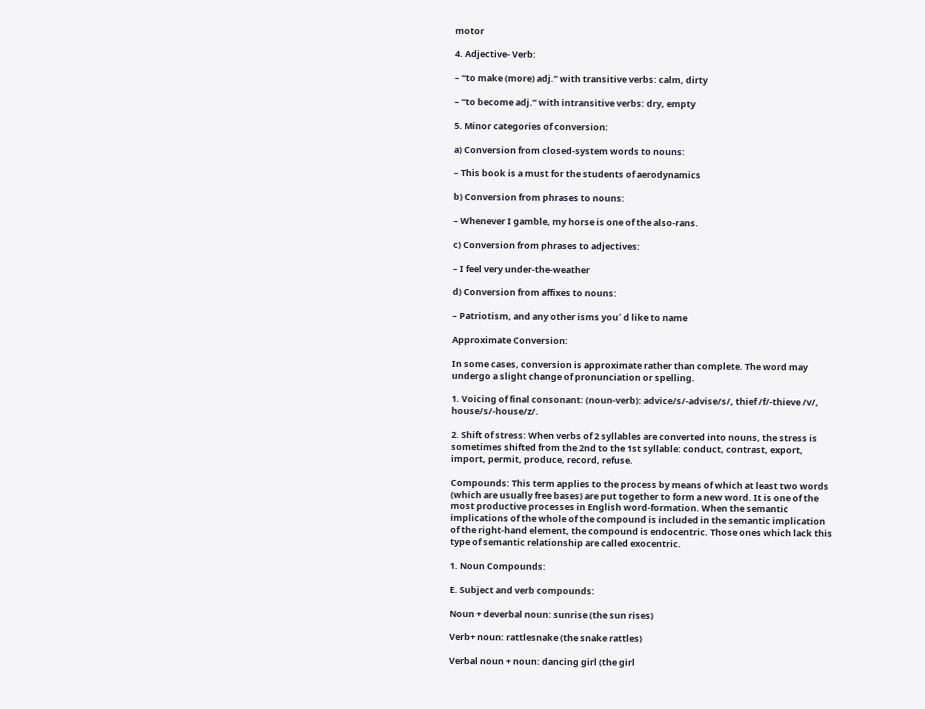motor

4. Adjective- Verb:

– “to make (more) adj.” with transitive verbs: calm, dirty

– “to become adj.” with intransitive verbs: dry, empty

5. Minor categories of conversion:

a) Conversion from closed-system words to nouns:

– This book is a must for the students of aerodynamics

b) Conversion from phrases to nouns:

– Whenever I gamble, my horse is one of the also-rans.

c) Conversion from phrases to adjectives:

– I feel very under-the-weather

d) Conversion from affixes to nouns:

– Patriotism, and any other isms you´ d like to name

Approximate Conversion:

In some cases, conversion is approximate rather than complete. The word may undergo a slight change of pronunciation or spelling.

1. Voicing of final consonant: (noun-verb): advice/s/-advise/s/, thief /f/-thieve /v/, house/s/-house/z/.

2. Shift of stress: When verbs of 2 syllables are converted into nouns, the stress is sometimes shifted from the 2nd to the 1st syllable: conduct, contrast, export, import, permit, produce, record, refuse.

Compounds: This term applies to the process by means of which at least two words (which are usually free bases) are put together to form a new word. It is one of the most productive processes in English word-formation. When the semantic implications of the whole of the compound is included in the semantic implication of the right-hand element, the compound is endocentric. Those ones which lack this type of semantic relationship are called exocentric.

1. Noun Compounds:

E. Subject and verb compounds:

Noun + deverbal noun: sunrise (the sun rises)

Verb+ noun: rattlesnake (the snake rattles)

Verbal noun + noun: dancing girl (the girl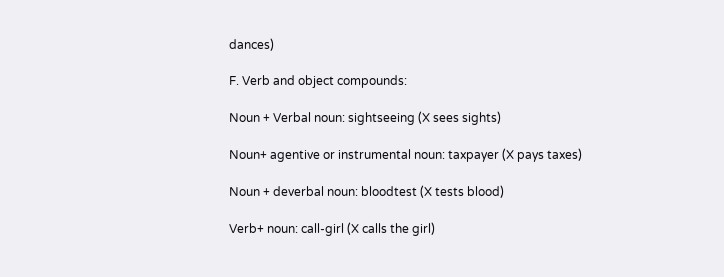dances)

F. Verb and object compounds:

Noun + Verbal noun: sightseeing (X sees sights)

Noun+ agentive or instrumental noun: taxpayer (X pays taxes)

Noun + deverbal noun: bloodtest (X tests blood)

Verb+ noun: call-girl (X calls the girl)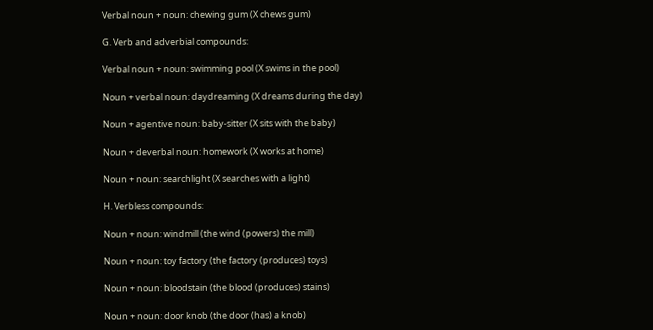Verbal noun + noun: chewing gum (X chews gum)

G. Verb and adverbial compounds:

Verbal noun + noun: swimming pool (X swims in the pool)

Noun + verbal noun: daydreaming (X dreams during the day)

Noun + agentive noun: baby-sitter (X sits with the baby)

Noun + deverbal noun: homework (X works at home)

Noun + noun: searchlight (X searches with a light)

H. Verbless compounds:

Noun + noun: windmill (the wind (powers) the mill)

Noun + noun: toy factory (the factory (produces) toys)

Noun + noun: bloodstain (the blood (produces) stains)

Noun + noun: door knob (the door (has) a knob)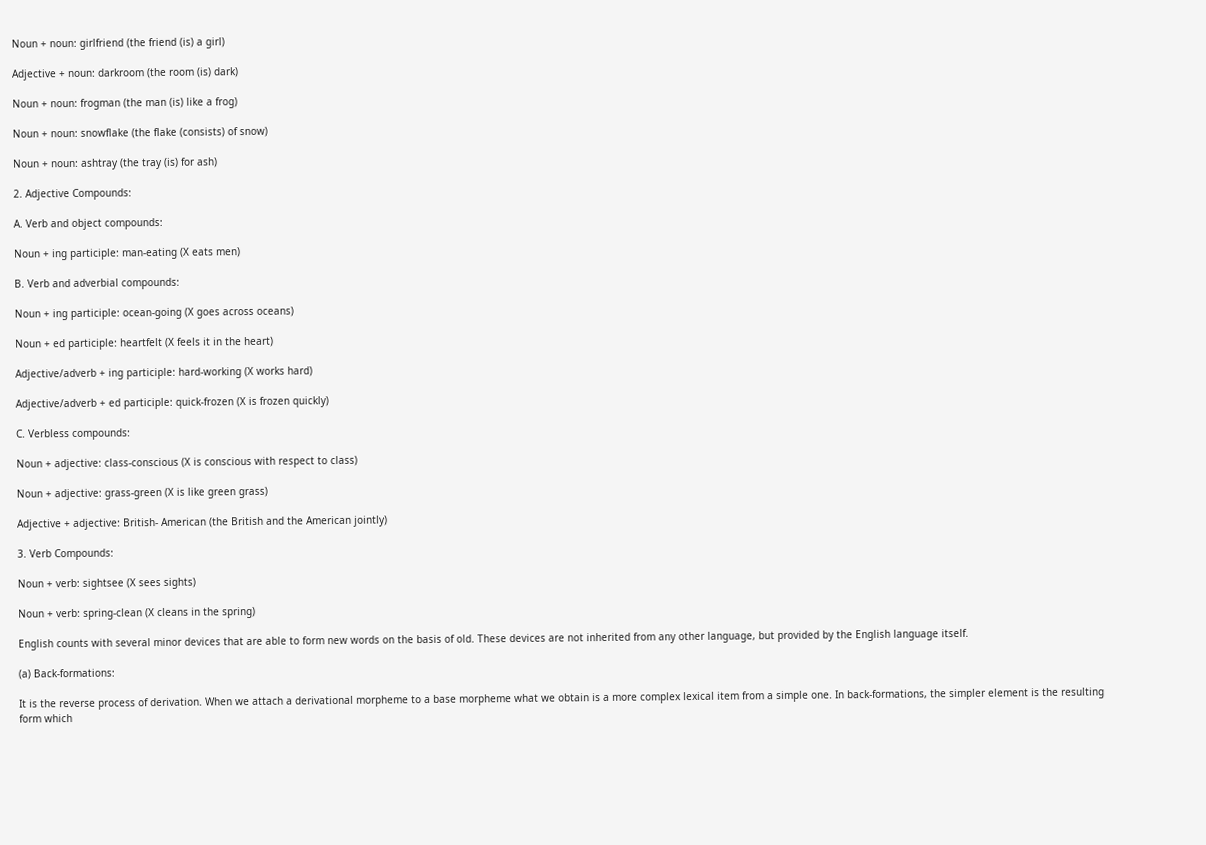Noun + noun: girlfriend (the friend (is) a girl)

Adjective + noun: darkroom (the room (is) dark)

Noun + noun: frogman (the man (is) like a frog)

Noun + noun: snowflake (the flake (consists) of snow)

Noun + noun: ashtray (the tray (is) for ash)

2. Adjective Compounds:

A. Verb and object compounds:

Noun + ing participle: man-eating (X eats men)

B. Verb and adverbial compounds:

Noun + ing participle: ocean-going (X goes across oceans)

Noun + ed participle: heartfelt (X feels it in the heart)

Adjective/adverb + ing participle: hard-working (X works hard)

Adjective/adverb + ed participle: quick-frozen (X is frozen quickly)

C. Verbless compounds:

Noun + adjective: class-conscious (X is conscious with respect to class)

Noun + adjective: grass-green (X is like green grass)

Adjective + adjective: British- American (the British and the American jointly)

3. Verb Compounds:

Noun + verb: sightsee (X sees sights)

Noun + verb: spring-clean (X cleans in the spring)

English counts with several minor devices that are able to form new words on the basis of old. These devices are not inherited from any other language, but provided by the English language itself.

(a) Back-formations:

It is the reverse process of derivation. When we attach a derivational morpheme to a base morpheme what we obtain is a more complex lexical item from a simple one. In back-formations, the simpler element is the resulting form which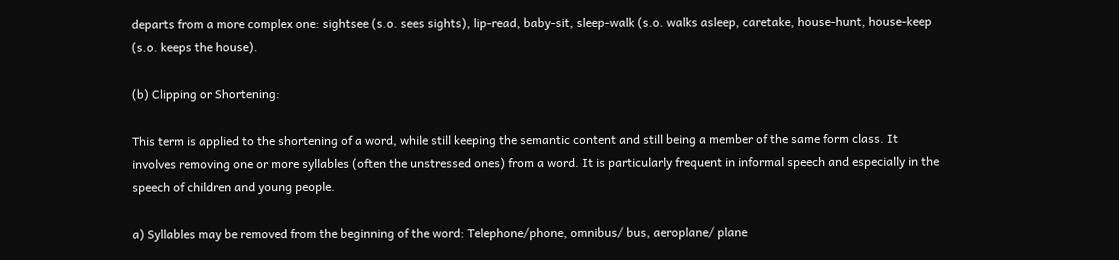departs from a more complex one: sightsee (s.o. sees sights), lip-read, baby-sit, sleep-walk (s.o. walks asleep, caretake, house-hunt, house-keep (s.o. keeps the house).

(b) Clipping or Shortening:

This term is applied to the shortening of a word, while still keeping the semantic content and still being a member of the same form class. It involves removing one or more syllables (often the unstressed ones) from a word. It is particularly frequent in informal speech and especially in the speech of children and young people.

a) Syllables may be removed from the beginning of the word: Telephone/phone, omnibus/ bus, aeroplane/ plane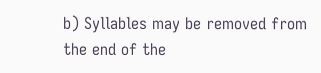b) Syllables may be removed from the end of the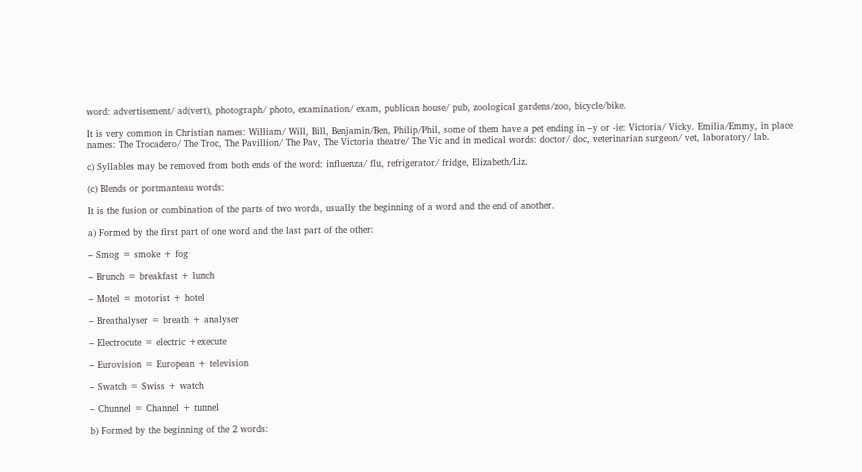word: advertisement/ ad(vert), photograph/ photo, examination/ exam, publican house/ pub, zoological gardens/zoo, bicycle/bike.

It is very common in Christian names: William/ Will, Bill, Benjamin/Ben, Philip/Phil, some of them have a pet ending in –y or -ie: Victoria/ Vicky. Emilia/Emmy, in place names: The Trocadero/ The Troc, The Pavillion/ The Pav, The Victoria theatre/ The Vic and in medical words: doctor/ doc, veterinarian surgeon/ vet, laboratory/ lab.

c) Syllables may be removed from both ends of the word: influenza/ flu, refrigerator/ fridge, Elizabeth/Liz.

(c) Blends or portmanteau words:

It is the fusion or combination of the parts of two words, usually the beginning of a word and the end of another.

a) Formed by the first part of one word and the last part of the other:

– Smog = smoke + fog

– Brunch = breakfast + lunch

– Motel = motorist + hotel

– Breathalyser = breath + analyser

– Electrocute = electric +execute

– Eurovision = European + television

– Swatch = Swiss + watch

– Chunnel = Channel + tunnel

b) Formed by the beginning of the 2 words: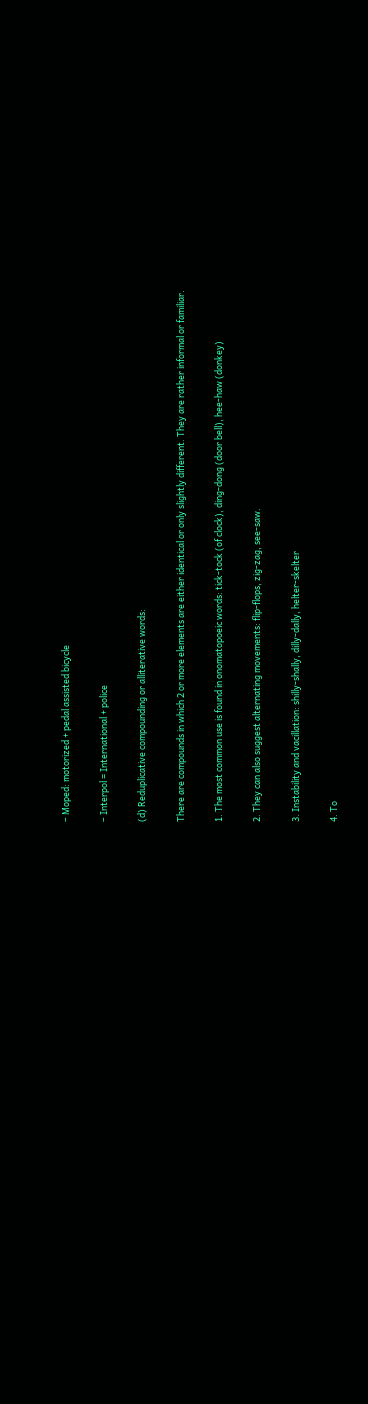– Moped: motorized + pedal assisted bicycle

– Interpol = International + police

(d) Reduplicative compounding or alliterative words:

There are compounds in which 2 or more elements are either identical or only slightly different. They are rather informal or familiar.

1. The most common use is found in onomatopoeic words: tick-tock (of clock), ding-dong (door bell), hee-haw (donkey)

2. They can also suggest alternating movements: flip-flops, zig-zag, see-saw.

3. Instability and vacillation: shilly-shally, dilly-dally, helter-skelter

4. To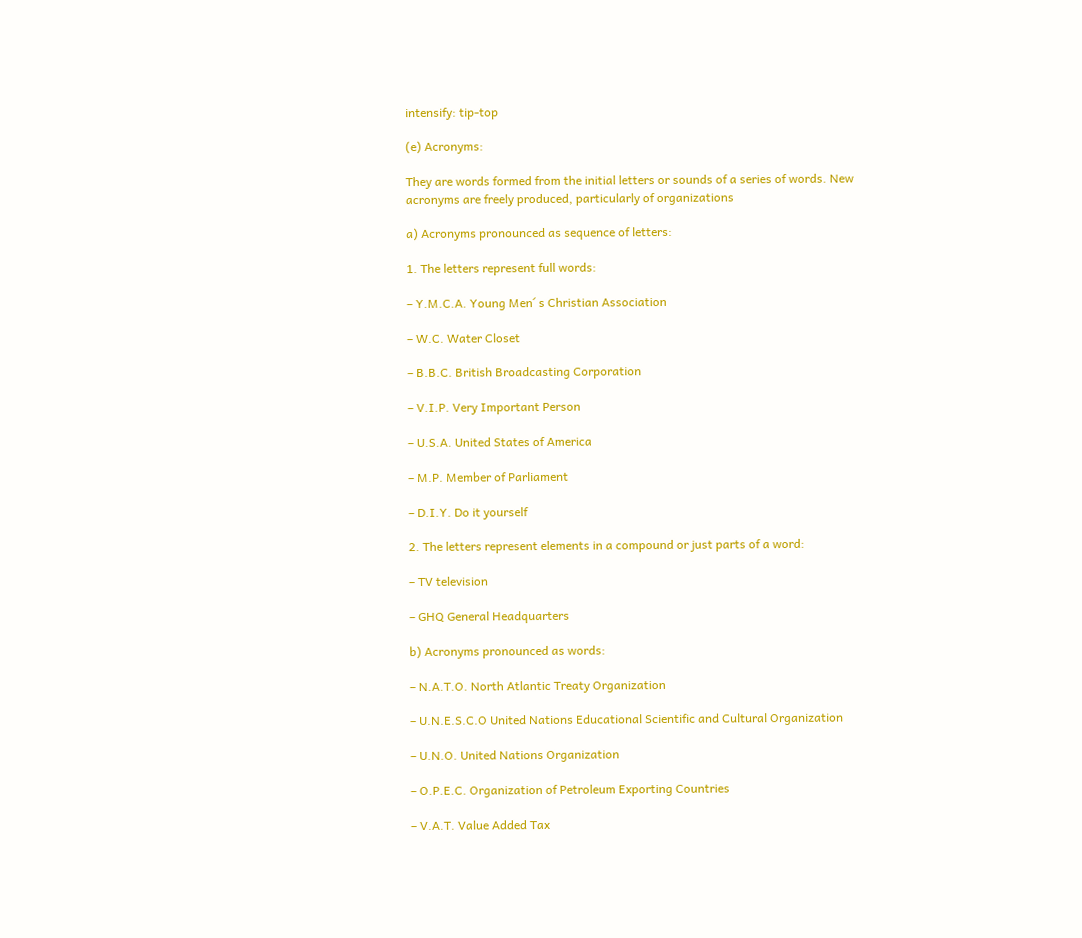intensify: tip-top

(e) Acronyms:

They are words formed from the initial letters or sounds of a series of words. New acronyms are freely produced, particularly of organizations

a) Acronyms pronounced as sequence of letters:

1. The letters represent full words:

– Y.M.C.A. Young Men´ s Christian Association

– W.C. Water Closet

– B.B.C. British Broadcasting Corporation

– V.I.P. Very Important Person

– U.S.A. United States of America

– M.P. Member of Parliament

– D.I.Y. Do it yourself

2. The letters represent elements in a compound or just parts of a word:

– TV television

– GHQ General Headquarters

b) Acronyms pronounced as words:

– N.A.T.O. North Atlantic Treaty Organization

– U.N.E.S.C.O United Nations Educational Scientific and Cultural Organization

– U.N.O. United Nations Organization

– O.P.E.C. Organization of Petroleum Exporting Countries

– V.A.T. Value Added Tax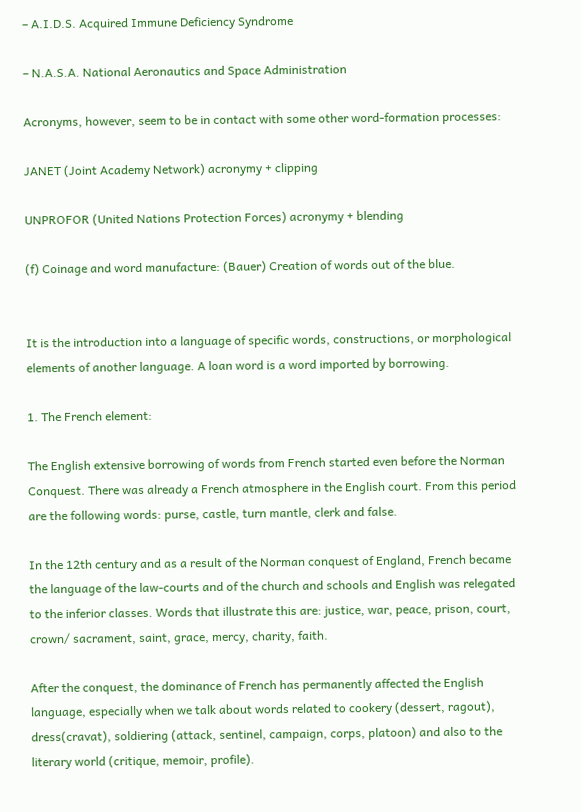– A.I.D.S. Acquired Immune Deficiency Syndrome

– N.A.S.A. National Aeronautics and Space Administration

Acronyms, however, seem to be in contact with some other word-formation processes:

JANET (Joint Academy Network) acronymy + clipping

UNPROFOR (United Nations Protection Forces) acronymy + blending

(f) Coinage and word manufacture: (Bauer) Creation of words out of the blue.


It is the introduction into a language of specific words, constructions, or morphological elements of another language. A loan word is a word imported by borrowing.

1. The French element:

The English extensive borrowing of words from French started even before the Norman Conquest. There was already a French atmosphere in the English court. From this period are the following words: purse, castle, turn mantle, clerk and false.

In the 12th century and as a result of the Norman conquest of England, French became the language of the law-courts and of the church and schools and English was relegated to the inferior classes. Words that illustrate this are: justice, war, peace, prison, court, crown/ sacrament, saint, grace, mercy, charity, faith.

After the conquest, the dominance of French has permanently affected the English language, especially when we talk about words related to cookery (dessert, ragout), dress(cravat), soldiering (attack, sentinel, campaign, corps, platoon) and also to the literary world (critique, memoir, profile).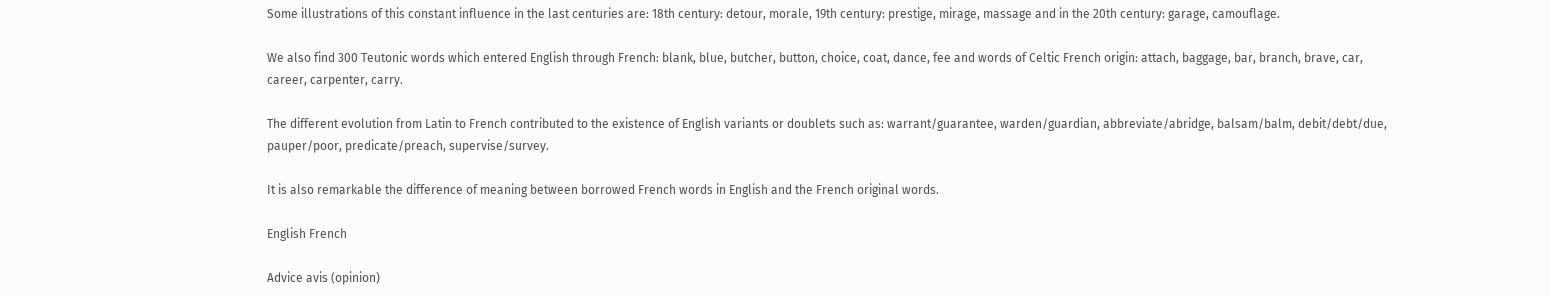Some illustrations of this constant influence in the last centuries are: 18th century: detour, morale, 19th century: prestige, mirage, massage and in the 20th century: garage, camouflage.

We also find 300 Teutonic words which entered English through French: blank, blue, butcher, button, choice, coat, dance, fee and words of Celtic French origin: attach, baggage, bar, branch, brave, car, career, carpenter, carry.

The different evolution from Latin to French contributed to the existence of English variants or doublets such as: warrant/guarantee, warden/guardian, abbreviate/abridge, balsam/balm, debit/debt/due, pauper/poor, predicate/preach, supervise/survey.

It is also remarkable the difference of meaning between borrowed French words in English and the French original words.

English French

Advice avis (opinion)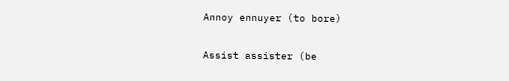Annoy ennuyer (to bore)

Assist assister (be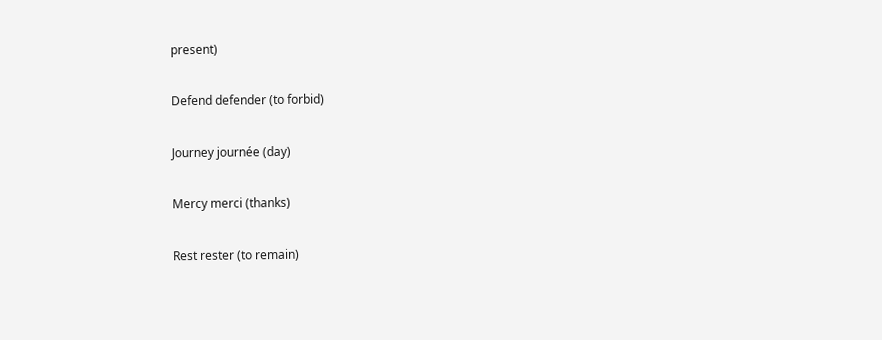present)

Defend defender (to forbid)

Journey journée (day)

Mercy merci (thanks)

Rest rester (to remain)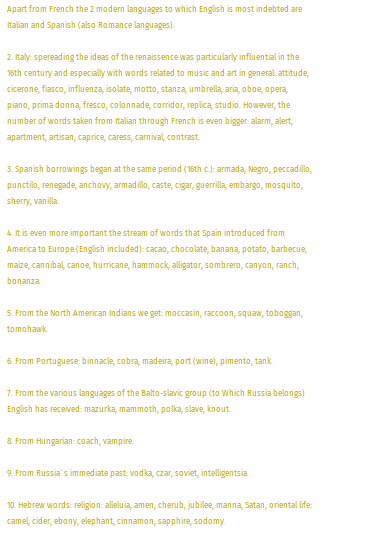Apart from French the 2 modern languages to which English is most indebted are Italian and Spanish (also Romance languages).

2. Italy: spereading the ideas of the renaissence was particularly influential in the 16th century and especially with words related to music and art in general: attitude, cicerone, fiasco, influenza, isolate, motto, stanza, umbrella, aria, oboe, opera, piano, prima donna, fresco, colonnade, corridor, replica, studio. However, the number of words taken from Italian through French is even bigger: alarm, alert, apartment, artisan, caprice, caress, carnival, contrast.

3. Spanish borrowings began at the same period (16th c.): armada, Negro, peccadillo, punctilo, renegade, anchovy, armadillo, caste, cigar, guerrilla, embargo, mosquito, sherry, vanilla.

4. It is even more important the stream of words that Spain introduced from America to Europe (English included): cacao, chocolate, banana, potato, barbecue, maize, cannibal, canoe, hurricane, hammock, alligator, sombrero, canyon, ranch, bonanza.

5. From the North American Indians we get: moccasin, raccoon, squaw, toboggan, tomohawk.

6. From Portuguese: binnacle, cobra, madeira, port (wine), pimento, tank.

7. From the various languages of the Balto-slavic group (to Which Russia belongs) English has received: mazurka, mammoth, polka, slave, knout.

8. From Hungarian: coach, vampire.

9. From Russia´ s immediate past: vodka, czar, soviet, intelligentsia.

10. Hebrew words: religion: alleluia, amen, cherub, jubilee, manna, Satan, oriental life: camel, cider, ebony, elephant, cinnamon, sapphire, sodomy.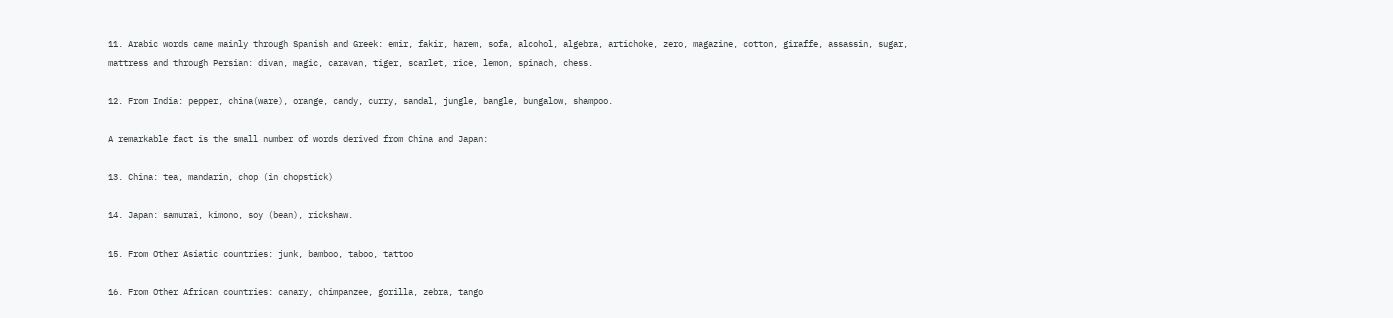11. Arabic words came mainly through Spanish and Greek: emir, fakir, harem, sofa, alcohol, algebra, artichoke, zero, magazine, cotton, giraffe, assassin, sugar, mattress and through Persian: divan, magic, caravan, tiger, scarlet, rice, lemon, spinach, chess.

12. From India: pepper, china(ware), orange, candy, curry, sandal, jungle, bangle, bungalow, shampoo.

A remarkable fact is the small number of words derived from China and Japan:

13. China: tea, mandarin, chop (in chopstick)

14. Japan: samurai, kimono, soy (bean), rickshaw.

15. From Other Asiatic countries: junk, bamboo, taboo, tattoo

16. From Other African countries: canary, chimpanzee, gorilla, zebra, tango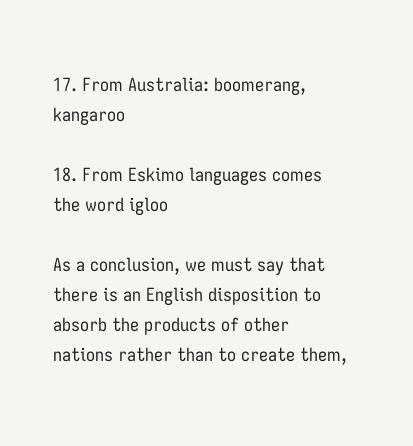17. From Australia: boomerang, kangaroo

18. From Eskimo languages comes the word igloo

As a conclusion, we must say that there is an English disposition to absorb the products of other nations rather than to create them,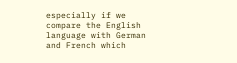especially if we compare the English language with German and French which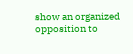show an organized opposition to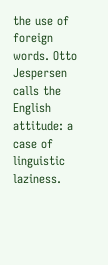the use of foreign words. Otto Jespersen calls the English attitude: a case of linguistic laziness.